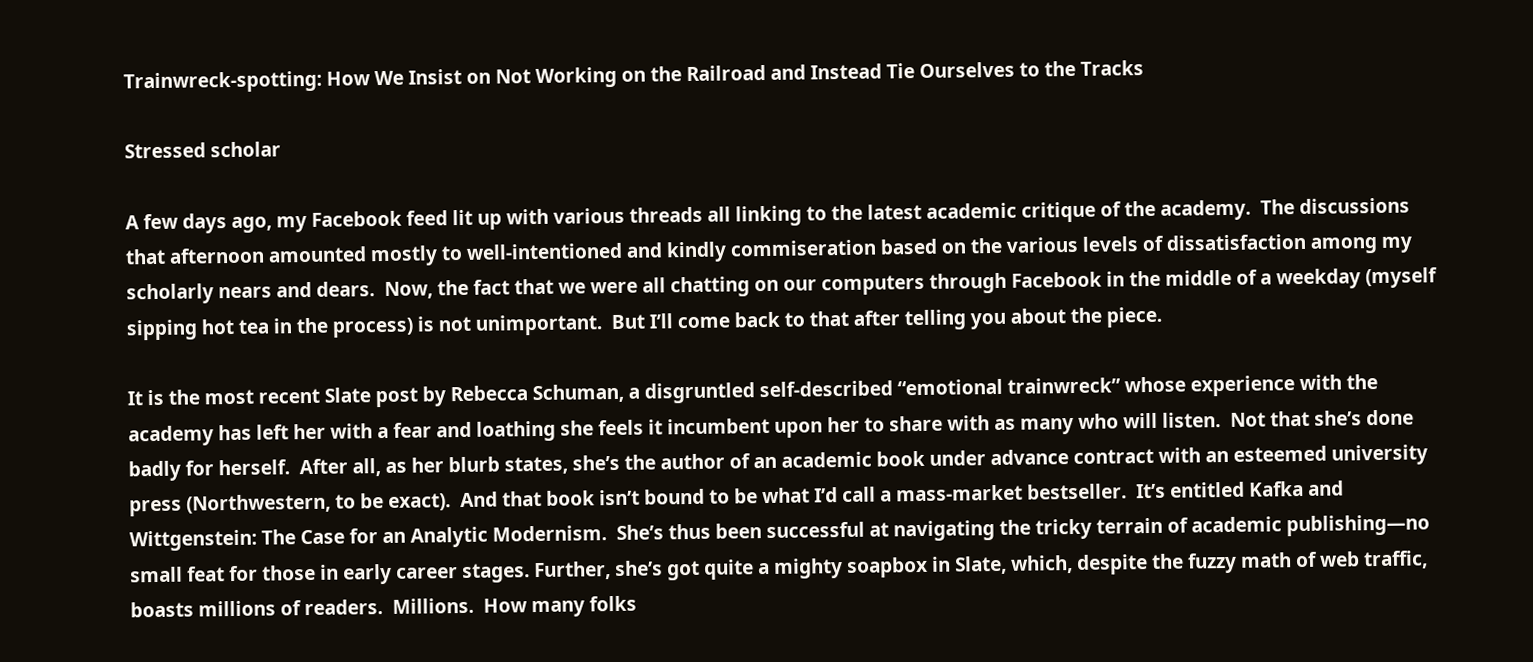Trainwreck-spotting: How We Insist on Not Working on the Railroad and Instead Tie Ourselves to the Tracks

Stressed scholar

A few days ago, my Facebook feed lit up with various threads all linking to the latest academic critique of the academy.  The discussions that afternoon amounted mostly to well-intentioned and kindly commiseration based on the various levels of dissatisfaction among my scholarly nears and dears.  Now, the fact that we were all chatting on our computers through Facebook in the middle of a weekday (myself sipping hot tea in the process) is not unimportant.  But I’ll come back to that after telling you about the piece.

It is the most recent Slate post by Rebecca Schuman, a disgruntled self-described “emotional trainwreck” whose experience with the academy has left her with a fear and loathing she feels it incumbent upon her to share with as many who will listen.  Not that she’s done badly for herself.  After all, as her blurb states, she’s the author of an academic book under advance contract with an esteemed university press (Northwestern, to be exact).  And that book isn’t bound to be what I’d call a mass-market bestseller.  It’s entitled Kafka and Wittgenstein: The Case for an Analytic Modernism.  She’s thus been successful at navigating the tricky terrain of academic publishing—no small feat for those in early career stages. Further, she’s got quite a mighty soapbox in Slate, which, despite the fuzzy math of web traffic, boasts millions of readers.  Millions.  How many folks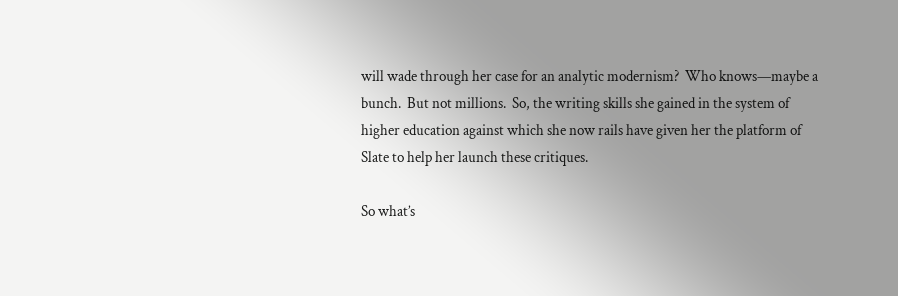will wade through her case for an analytic modernism?  Who knows—maybe a bunch.  But not millions.  So, the writing skills she gained in the system of higher education against which she now rails have given her the platform of Slate to help her launch these critiques.

So what’s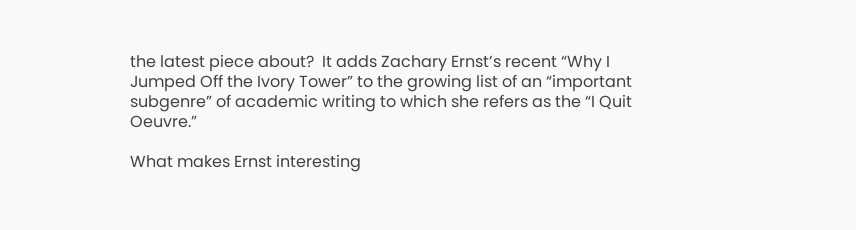the latest piece about?  It adds Zachary Ernst’s recent “Why I Jumped Off the Ivory Tower” to the growing list of an “important subgenre” of academic writing to which she refers as the “I Quit Oeuvre.”

What makes Ernst interesting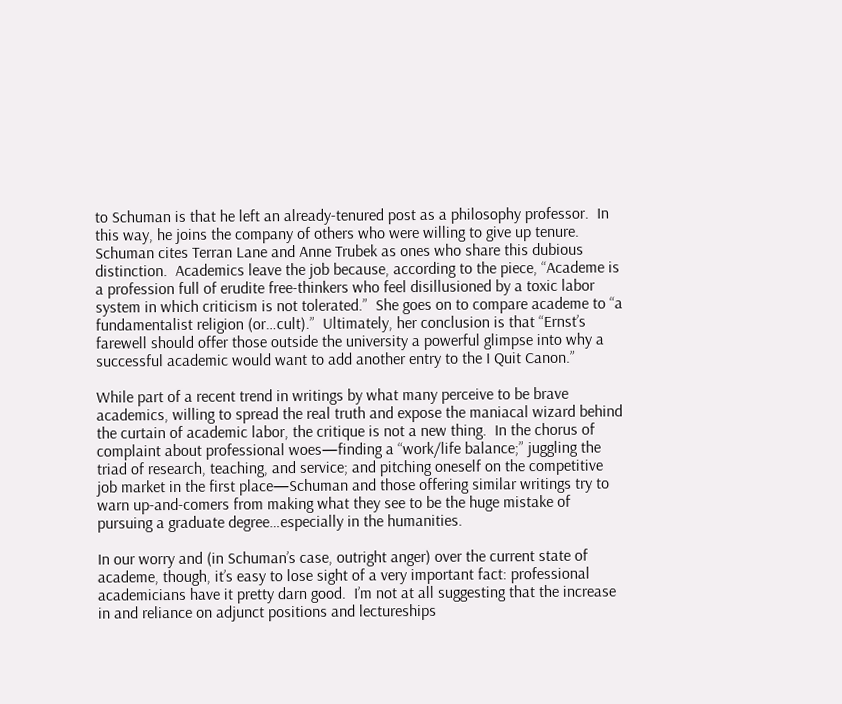to Schuman is that he left an already-tenured post as a philosophy professor.  In this way, he joins the company of others who were willing to give up tenure.  Schuman cites Terran Lane and Anne Trubek as ones who share this dubious distinction.  Academics leave the job because, according to the piece, “Academe is a profession full of erudite free-thinkers who feel disillusioned by a toxic labor system in which criticism is not tolerated.”  She goes on to compare academe to “a fundamentalist religion (or…cult).”  Ultimately, her conclusion is that “Ernst’s farewell should offer those outside the university a powerful glimpse into why a successful academic would want to add another entry to the I Quit Canon.”

While part of a recent trend in writings by what many perceive to be brave academics, willing to spread the real truth and expose the maniacal wizard behind the curtain of academic labor, the critique is not a new thing.  In the chorus of complaint about professional woes—finding a “work/life balance;” juggling the triad of research, teaching, and service; and pitching oneself on the competitive job market in the first place—Schuman and those offering similar writings try to warn up-and-comers from making what they see to be the huge mistake of pursuing a graduate degree…especially in the humanities.

In our worry and (in Schuman’s case, outright anger) over the current state of academe, though, it’s easy to lose sight of a very important fact: professional academicians have it pretty darn good.  I’m not at all suggesting that the increase in and reliance on adjunct positions and lectureships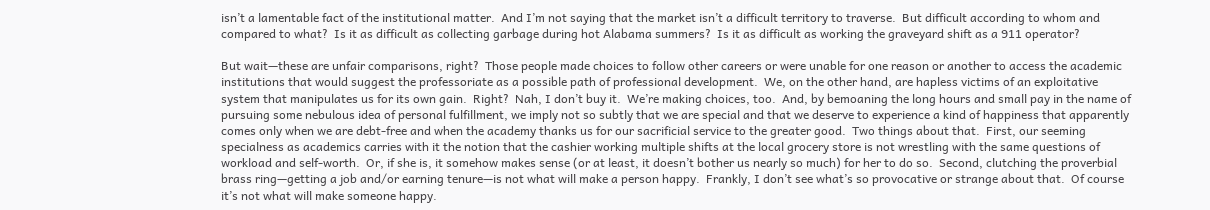isn’t a lamentable fact of the institutional matter.  And I’m not saying that the market isn’t a difficult territory to traverse.  But difficult according to whom and compared to what?  Is it as difficult as collecting garbage during hot Alabama summers?  Is it as difficult as working the graveyard shift as a 911 operator?

But wait—these are unfair comparisons, right?  Those people made choices to follow other careers or were unable for one reason or another to access the academic institutions that would suggest the professoriate as a possible path of professional development.  We, on the other hand, are hapless victims of an exploitative system that manipulates us for its own gain.  Right?  Nah, I don’t buy it.  We’re making choices, too.  And, by bemoaning the long hours and small pay in the name of pursuing some nebulous idea of personal fulfillment, we imply not so subtly that we are special and that we deserve to experience a kind of happiness that apparently comes only when we are debt-free and when the academy thanks us for our sacrificial service to the greater good.  Two things about that.  First, our seeming specialness as academics carries with it the notion that the cashier working multiple shifts at the local grocery store is not wrestling with the same questions of workload and self-worth.  Or, if she is, it somehow makes sense (or at least, it doesn’t bother us nearly so much) for her to do so.  Second, clutching the proverbial brass ring—getting a job and/or earning tenure—is not what will make a person happy.  Frankly, I don’t see what’s so provocative or strange about that.  Of course it’s not what will make someone happy.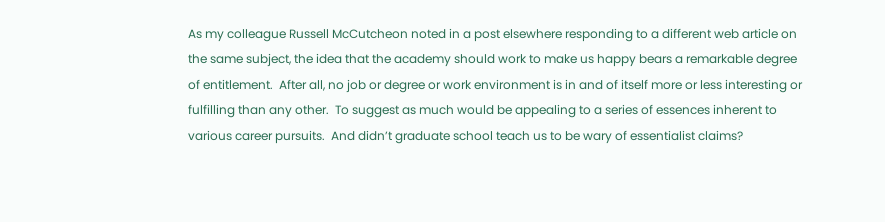As my colleague Russell McCutcheon noted in a post elsewhere responding to a different web article on the same subject, the idea that the academy should work to make us happy bears a remarkable degree of entitlement.  After all, no job or degree or work environment is in and of itself more or less interesting or fulfilling than any other.  To suggest as much would be appealing to a series of essences inherent to various career pursuits.  And didn’t graduate school teach us to be wary of essentialist claims?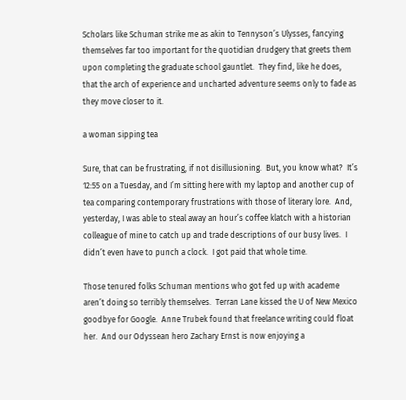Scholars like Schuman strike me as akin to Tennyson’s Ulysses, fancying themselves far too important for the quotidian drudgery that greets them upon completing the graduate school gauntlet.  They find, like he does, that the arch of experience and uncharted adventure seems only to fade as they move closer to it.

a woman sipping tea

Sure, that can be frustrating, if not disillusioning.  But, you know what?  It’s 12:55 on a Tuesday, and I’m sitting here with my laptop and another cup of tea comparing contemporary frustrations with those of literary lore.  And, yesterday, I was able to steal away an hour’s coffee klatch with a historian colleague of mine to catch up and trade descriptions of our busy lives.  I didn’t even have to punch a clock.  I got paid that whole time.

Those tenured folks Schuman mentions who got fed up with academe aren’t doing so terribly themselves.  Terran Lane kissed the U of New Mexico goodbye for Google.  Anne Trubek found that freelance writing could float her.  And our Odyssean hero Zachary Ernst is now enjoying a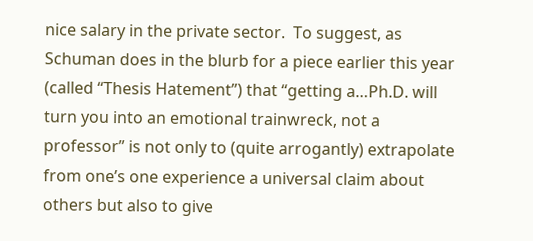nice salary in the private sector.  To suggest, as Schuman does in the blurb for a piece earlier this year (called “Thesis Hatement”) that “getting a…Ph.D. will turn you into an emotional trainwreck, not a professor” is not only to (quite arrogantly) extrapolate from one’s one experience a universal claim about others but also to give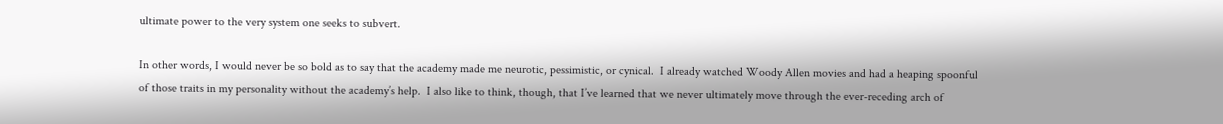ultimate power to the very system one seeks to subvert.

In other words, I would never be so bold as to say that the academy made me neurotic, pessimistic, or cynical.  I already watched Woody Allen movies and had a heaping spoonful of those traits in my personality without the academy’s help.  I also like to think, though, that I’ve learned that we never ultimately move through the ever-receding arch of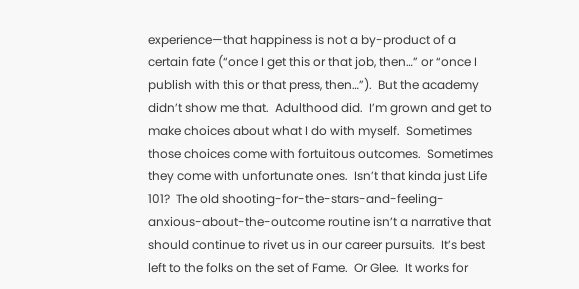experience—that happiness is not a by-product of a certain fate (“once I get this or that job, then…” or “once I publish with this or that press, then…”).  But the academy didn’t show me that.  Adulthood did.  I’m grown and get to make choices about what I do with myself.  Sometimes those choices come with fortuitous outcomes.  Sometimes they come with unfortunate ones.  Isn’t that kinda just Life 101?  The old shooting-for-the-stars-and-feeling-anxious-about-the-outcome routine isn’t a narrative that should continue to rivet us in our career pursuits.  It’s best left to the folks on the set of Fame.  Or Glee.  It works for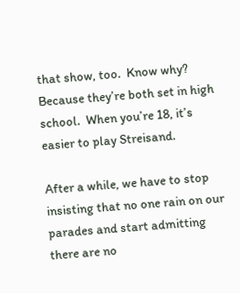that show, too.  Know why?  Because they’re both set in high school.  When you’re 18, it’s easier to play Streisand.

After a while, we have to stop insisting that no one rain on our parades and start admitting there are no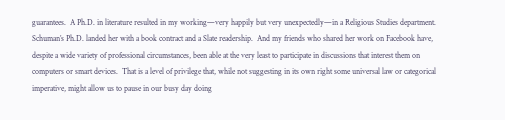guarantees.  A Ph.D. in literature resulted in my working—very happily but very unexpectedly—in a Religious Studies department.  Schuman’s Ph.D. landed her with a book contract and a Slate readership.  And my friends who shared her work on Facebook have, despite a wide variety of professional circumstances, been able at the very least to participate in discussions that interest them on computers or smart devices.  That is a level of privilege that, while not suggesting in its own right some universal law or categorical imperative, might allow us to pause in our busy day doing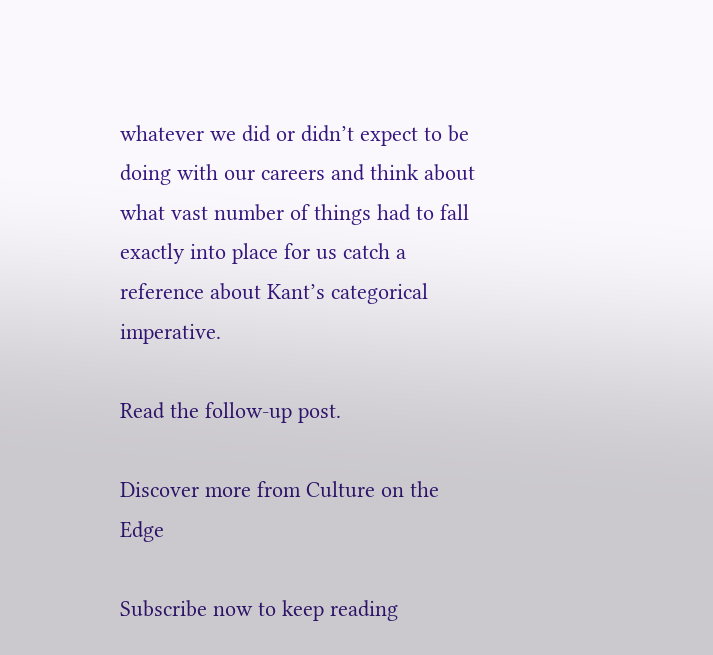whatever we did or didn’t expect to be doing with our careers and think about what vast number of things had to fall exactly into place for us catch a reference about Kant’s categorical imperative.

Read the follow-up post.

Discover more from Culture on the Edge

Subscribe now to keep reading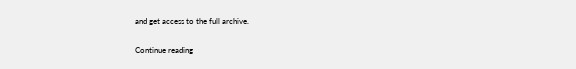and get access to the full archive.

Continue reading